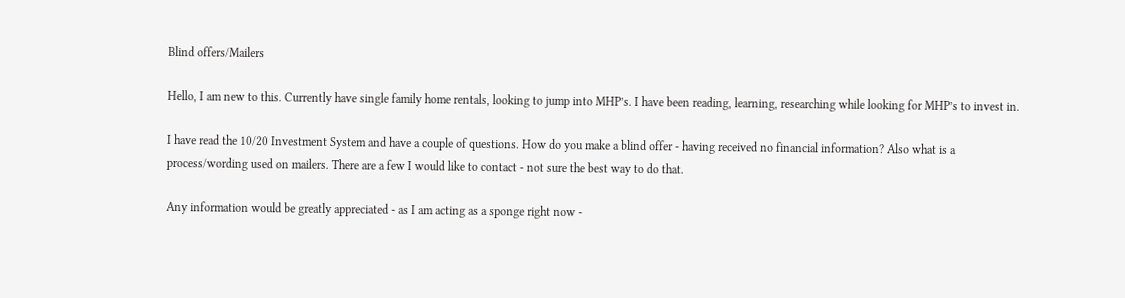Blind offers/Mailers

Hello, I am new to this. Currently have single family home rentals, looking to jump into MHP’s. I have been reading, learning, researching while looking for MHP’s to invest in.

I have read the 10/20 Investment System and have a couple of questions. How do you make a blind offer - having received no financial information? Also what is a process/wording used on mailers. There are a few I would like to contact - not sure the best way to do that.

Any information would be greatly appreciated - as I am acting as a sponge right now -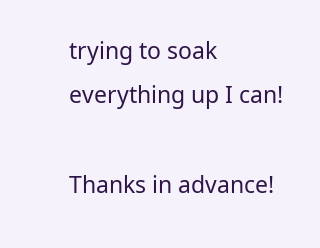trying to soak everything up I can!

Thanks in advance!